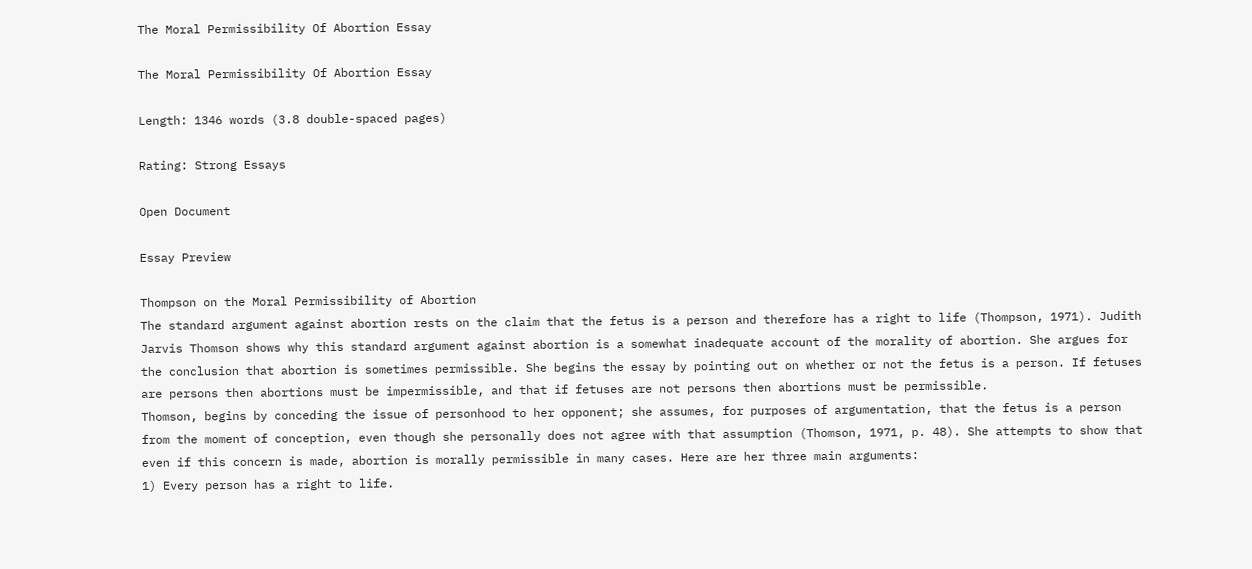The Moral Permissibility Of Abortion Essay

The Moral Permissibility Of Abortion Essay

Length: 1346 words (3.8 double-spaced pages)

Rating: Strong Essays

Open Document

Essay Preview

Thompson on the Moral Permissibility of Abortion
The standard argument against abortion rests on the claim that the fetus is a person and therefore has a right to life (Thompson, 1971). Judith Jarvis Thomson shows why this standard argument against abortion is a somewhat inadequate account of the morality of abortion. She argues for the conclusion that abortion is sometimes permissible. She begins the essay by pointing out on whether or not the fetus is a person. If fetuses are persons then abortions must be impermissible, and that if fetuses are not persons then abortions must be permissible.
Thomson, begins by conceding the issue of personhood to her opponent; she assumes, for purposes of argumentation, that the fetus is a person from the moment of conception, even though she personally does not agree with that assumption (Thomson, 1971, p. 48). She attempts to show that even if this concern is made, abortion is morally permissible in many cases. Here are her three main arguments:
1) Every person has a right to life.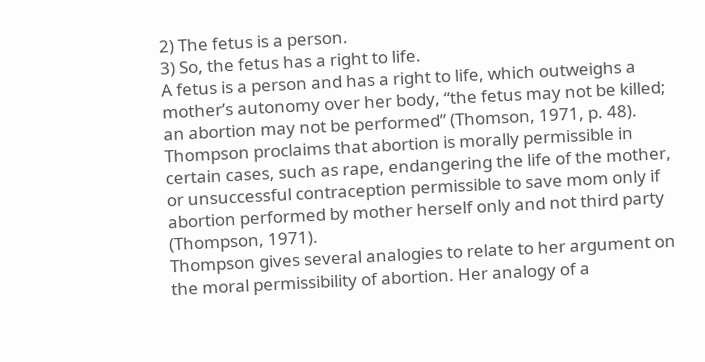2) The fetus is a person.
3) So, the fetus has a right to life.
A fetus is a person and has a right to life, which outweighs a mother’s autonomy over her body, “the fetus may not be killed; an abortion may not be performed” (Thomson, 1971, p. 48). Thompson proclaims that abortion is morally permissible in certain cases, such as rape, endangering the life of the mother, or unsuccessful contraception permissible to save mom only if abortion performed by mother herself only and not third party (Thompson, 1971).
Thompson gives several analogies to relate to her argument on the moral permissibility of abortion. Her analogy of a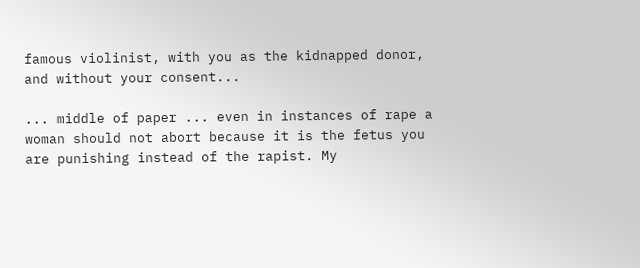famous violinist, with you as the kidnapped donor, and without your consent...

... middle of paper ... even in instances of rape a woman should not abort because it is the fetus you are punishing instead of the rapist. My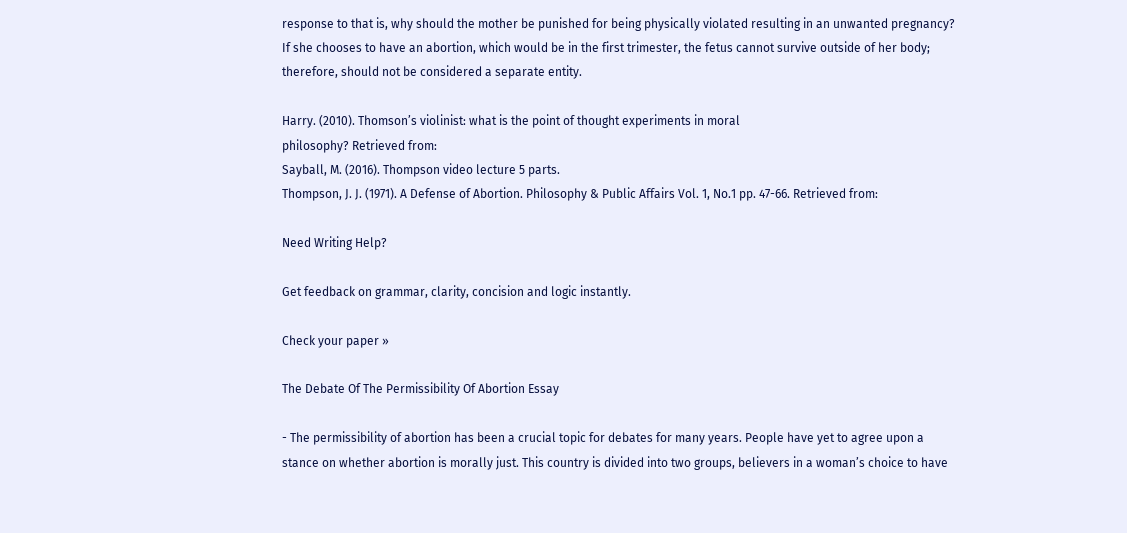response to that is, why should the mother be punished for being physically violated resulting in an unwanted pregnancy? If she chooses to have an abortion, which would be in the first trimester, the fetus cannot survive outside of her body; therefore, should not be considered a separate entity.

Harry. (2010). Thomson’s violinist: what is the point of thought experiments in moral
philosophy? Retrieved from:
Sayball, M. (2016). Thompson video lecture 5 parts.
Thompson, J. J. (1971). A Defense of Abortion. Philosophy & Public Affairs Vol. 1, No.1 pp. 47-66. Retrieved from:

Need Writing Help?

Get feedback on grammar, clarity, concision and logic instantly.

Check your paper »

The Debate Of The Permissibility Of Abortion Essay

- The permissibility of abortion has been a crucial topic for debates for many years. People have yet to agree upon a stance on whether abortion is morally just. This country is divided into two groups, believers in a woman’s choice to have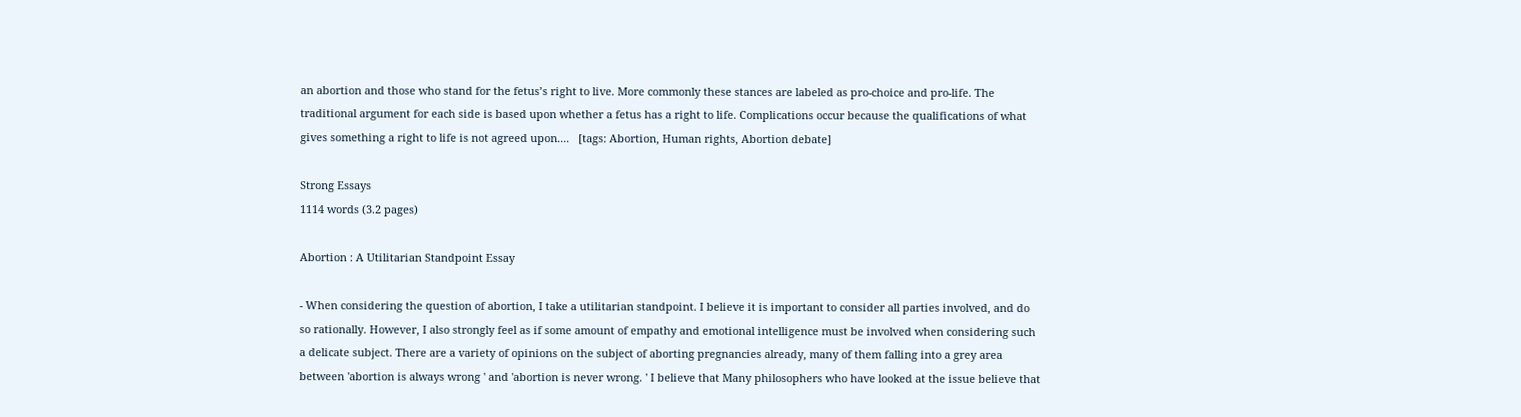an abortion and those who stand for the fetus’s right to live. More commonly these stances are labeled as pro-choice and pro-life. The traditional argument for each side is based upon whether a fetus has a right to life. Complications occur because the qualifications of what gives something a right to life is not agreed upon....   [tags: Abortion, Human rights, Abortion debate]

Strong Essays
1114 words (3.2 pages)

Abortion : A Utilitarian Standpoint Essay

- When considering the question of abortion, I take a utilitarian standpoint. I believe it is important to consider all parties involved, and do so rationally. However, I also strongly feel as if some amount of empathy and emotional intelligence must be involved when considering such a delicate subject. There are a variety of opinions on the subject of aborting pregnancies already, many of them falling into a grey area between 'abortion is always wrong ' and 'abortion is never wrong. ' I believe that Many philosophers who have looked at the issue believe that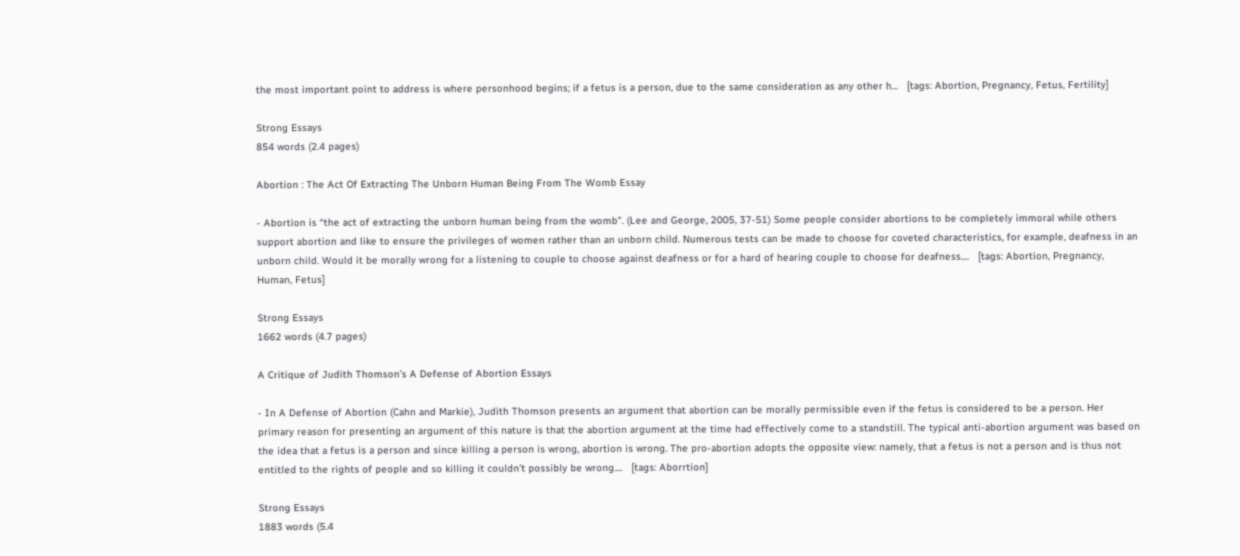the most important point to address is where personhood begins; if a fetus is a person, due to the same consideration as any other h...   [tags: Abortion, Pregnancy, Fetus, Fertility]

Strong Essays
854 words (2.4 pages)

Abortion : The Act Of Extracting The Unborn Human Being From The Womb Essay

- Abortion is “the act of extracting the unborn human being from the womb”. (Lee and George, 2005, 37-51) Some people consider abortions to be completely immoral while others support abortion and like to ensure the privileges of women rather than an unborn child. Numerous tests can be made to choose for coveted characteristics, for example, deafness in an unborn child. Would it be morally wrong for a listening to couple to choose against deafness or for a hard of hearing couple to choose for deafness....   [tags: Abortion, Pregnancy, Human, Fetus]

Strong Essays
1662 words (4.7 pages)

A Critique of Judith Thomson’s A Defense of Abortion Essays

- In A Defense of Abortion (Cahn and Markie), Judith Thomson presents an argument that abortion can be morally permissible even if the fetus is considered to be a person. Her primary reason for presenting an argument of this nature is that the abortion argument at the time had effectively come to a standstill. The typical anti-abortion argument was based on the idea that a fetus is a person and since killing a person is wrong, abortion is wrong. The pro-abortion adopts the opposite view: namely, that a fetus is not a person and is thus not entitled to the rights of people and so killing it couldn’t possibly be wrong....   [tags: Aborrtion]

Strong Essays
1883 words (5.4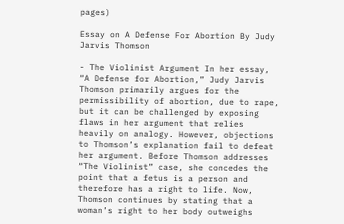pages)

Essay on A Defense For Abortion By Judy Jarvis Thomson

- The Violinist Argument In her essay, “A Defense for Abortion,” Judy Jarvis Thomson primarily argues for the permissibility of abortion, due to rape, but it can be challenged by exposing flaws in her argument that relies heavily on analogy. However, objections to Thomson’s explanation fail to defeat her argument. Before Thomson addresses “The Violinist” case, she concedes the point that a fetus is a person and therefore has a right to life. Now, Thomson continues by stating that a woman’s right to her body outweighs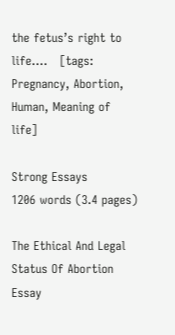the fetus’s right to life....   [tags: Pregnancy, Abortion, Human, Meaning of life]

Strong Essays
1206 words (3.4 pages)

The Ethical And Legal Status Of Abortion Essay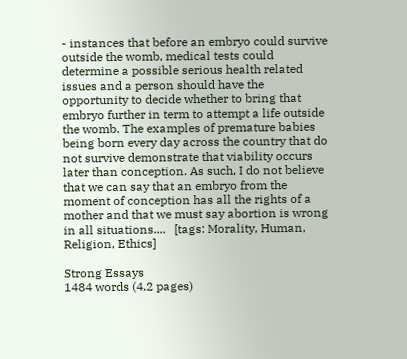- instances that before an embryo could survive outside the womb, medical tests could determine a possible serious health related issues and a person should have the opportunity to decide whether to bring that embryo further in term to attempt a life outside the womb. The examples of premature babies being born every day across the country that do not survive demonstrate that viability occurs later than conception. As such, I do not believe that we can say that an embryo from the moment of conception has all the rights of a mother and that we must say abortion is wrong in all situations....   [tags: Morality, Human, Religion, Ethics]

Strong Essays
1484 words (4.2 pages)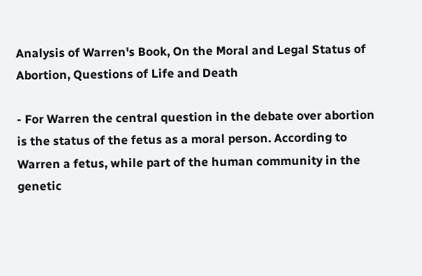Analysis of Warren's Book, On the Moral and Legal Status of Abortion, Questions of Life and Death

- For Warren the central question in the debate over abortion is the status of the fetus as a moral person. According to Warren a fetus, while part of the human community in the genetic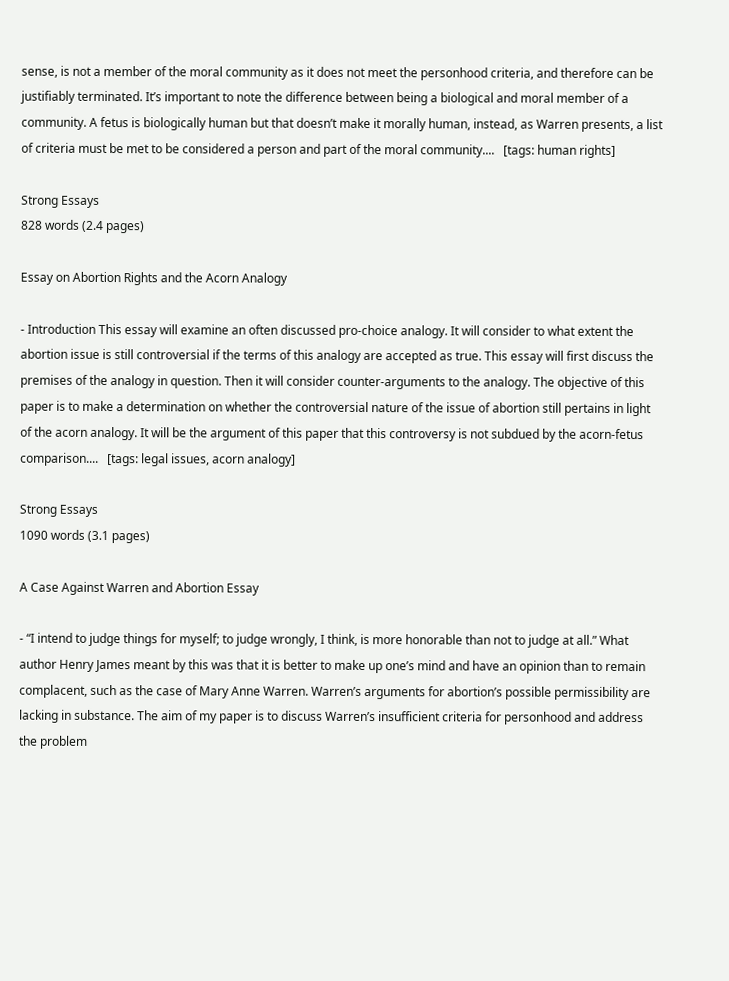sense, is not a member of the moral community as it does not meet the personhood criteria, and therefore can be justifiably terminated. It’s important to note the difference between being a biological and moral member of a community. A fetus is biologically human but that doesn’t make it morally human, instead, as Warren presents, a list of criteria must be met to be considered a person and part of the moral community....   [tags: human rights]

Strong Essays
828 words (2.4 pages)

Essay on Abortion Rights and the Acorn Analogy

- Introduction This essay will examine an often discussed pro-choice analogy. It will consider to what extent the abortion issue is still controversial if the terms of this analogy are accepted as true. This essay will first discuss the premises of the analogy in question. Then it will consider counter-arguments to the analogy. The objective of this paper is to make a determination on whether the controversial nature of the issue of abortion still pertains in light of the acorn analogy. It will be the argument of this paper that this controversy is not subdued by the acorn-fetus comparison....   [tags: legal issues, acorn analogy]

Strong Essays
1090 words (3.1 pages)

A Case Against Warren and Abortion Essay

- “I intend to judge things for myself; to judge wrongly, I think, is more honorable than not to judge at all.” What author Henry James meant by this was that it is better to make up one’s mind and have an opinion than to remain complacent, such as the case of Mary Anne Warren. Warren’s arguments for abortion’s possible permissibility are lacking in substance. The aim of my paper is to discuss Warren’s insufficient criteria for personhood and address the problem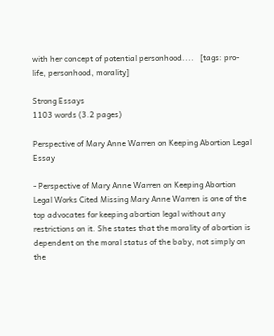with her concept of potential personhood....   [tags: pro-life, personhood, morality]

Strong Essays
1103 words (3.2 pages)

Perspective of Mary Anne Warren on Keeping Abortion Legal Essay

- Perspective of Mary Anne Warren on Keeping Abortion Legal Works Cited Missing Mary Anne Warren is one of the top advocates for keeping abortion legal without any restrictions on it. She states that the morality of abortion is dependent on the moral status of the baby, not simply on the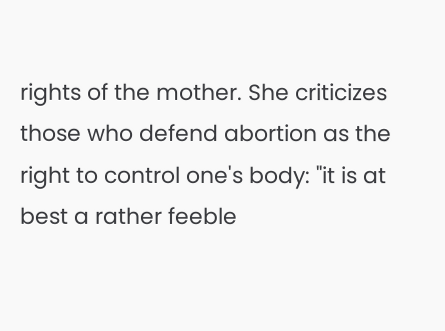rights of the mother. She criticizes those who defend abortion as the right to control one's body: "it is at best a rather feeble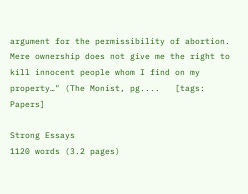argument for the permissibility of abortion. Mere ownership does not give me the right to kill innocent people whom I find on my property…" (The Monist, pg....   [tags: Papers]

Strong Essays
1120 words (3.2 pages)